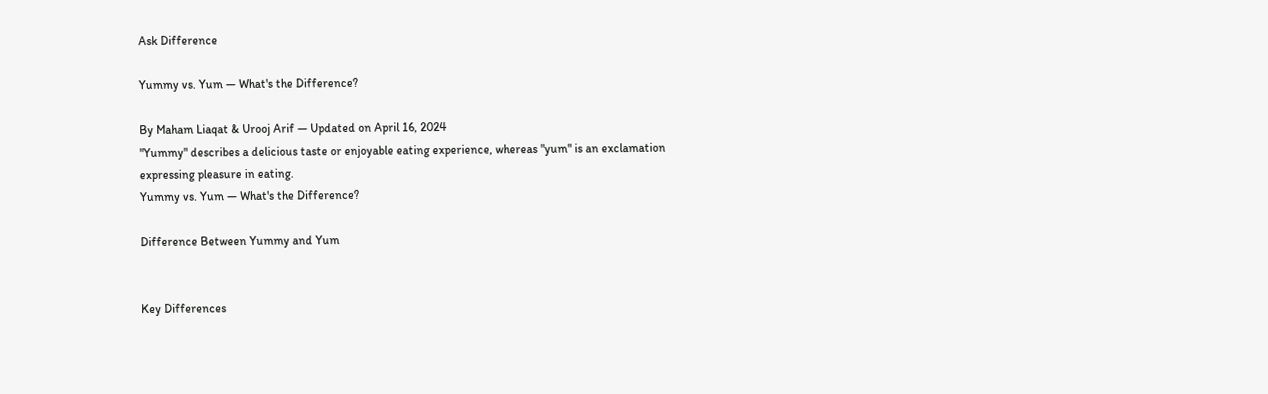Ask Difference

Yummy vs. Yum — What's the Difference?

By Maham Liaqat & Urooj Arif — Updated on April 16, 2024
"Yummy" describes a delicious taste or enjoyable eating experience, whereas "yum" is an exclamation expressing pleasure in eating.
Yummy vs. Yum — What's the Difference?

Difference Between Yummy and Yum


Key Differences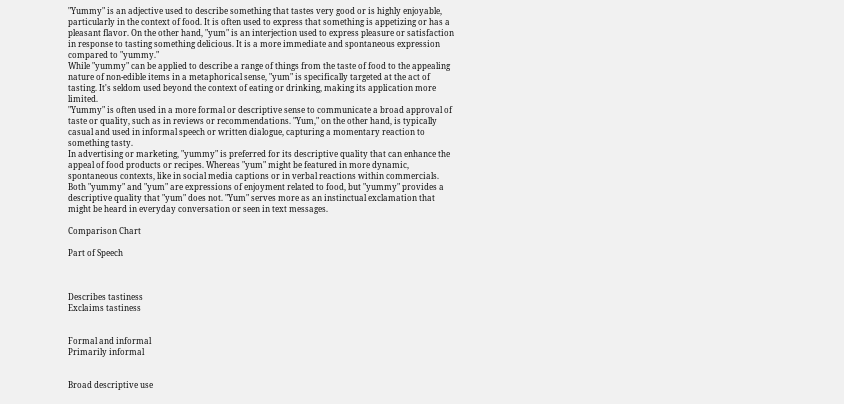"Yummy" is an adjective used to describe something that tastes very good or is highly enjoyable, particularly in the context of food. It is often used to express that something is appetizing or has a pleasant flavor. On the other hand, "yum" is an interjection used to express pleasure or satisfaction in response to tasting something delicious. It is a more immediate and spontaneous expression compared to "yummy."
While "yummy" can be applied to describe a range of things from the taste of food to the appealing nature of non-edible items in a metaphorical sense, "yum" is specifically targeted at the act of tasting. It's seldom used beyond the context of eating or drinking, making its application more limited.
"Yummy" is often used in a more formal or descriptive sense to communicate a broad approval of taste or quality, such as in reviews or recommendations. "Yum," on the other hand, is typically casual and used in informal speech or written dialogue, capturing a momentary reaction to something tasty.
In advertising or marketing, "yummy" is preferred for its descriptive quality that can enhance the appeal of food products or recipes. Whereas "yum" might be featured in more dynamic, spontaneous contexts, like in social media captions or in verbal reactions within commercials.
Both "yummy" and "yum" are expressions of enjoyment related to food, but "yummy" provides a descriptive quality that "yum" does not. "Yum" serves more as an instinctual exclamation that might be heard in everyday conversation or seen in text messages.

Comparison Chart

Part of Speech



Describes tastiness
Exclaims tastiness


Formal and informal
Primarily informal


Broad descriptive use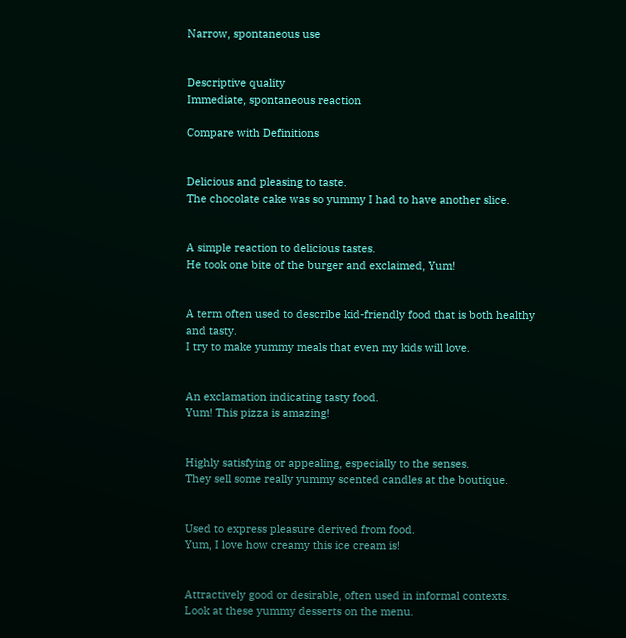Narrow, spontaneous use


Descriptive quality
Immediate, spontaneous reaction

Compare with Definitions


Delicious and pleasing to taste.
The chocolate cake was so yummy I had to have another slice.


A simple reaction to delicious tastes.
He took one bite of the burger and exclaimed, Yum!


A term often used to describe kid-friendly food that is both healthy and tasty.
I try to make yummy meals that even my kids will love.


An exclamation indicating tasty food.
Yum! This pizza is amazing!


Highly satisfying or appealing, especially to the senses.
They sell some really yummy scented candles at the boutique.


Used to express pleasure derived from food.
Yum, I love how creamy this ice cream is!


Attractively good or desirable, often used in informal contexts.
Look at these yummy desserts on the menu.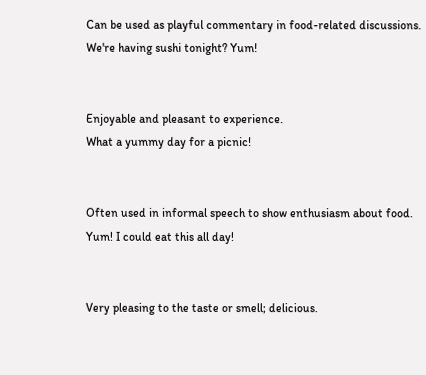Can be used as playful commentary in food-related discussions.
We're having sushi tonight? Yum!


Enjoyable and pleasant to experience.
What a yummy day for a picnic!


Often used in informal speech to show enthusiasm about food.
Yum! I could eat this all day!


Very pleasing to the taste or smell; delicious.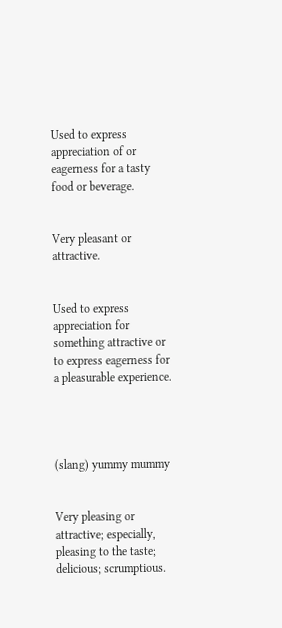Used to express appreciation of or eagerness for a tasty food or beverage.


Very pleasant or attractive.


Used to express appreciation for something attractive or to express eagerness for a pleasurable experience.




(slang) yummy mummy


Very pleasing or attractive; especially, pleasing to the taste; delicious; scrumptious.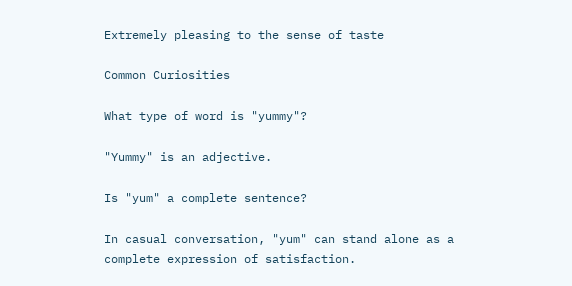Extremely pleasing to the sense of taste

Common Curiosities

What type of word is "yummy"?

"Yummy" is an adjective.

Is "yum" a complete sentence?

In casual conversation, "yum" can stand alone as a complete expression of satisfaction.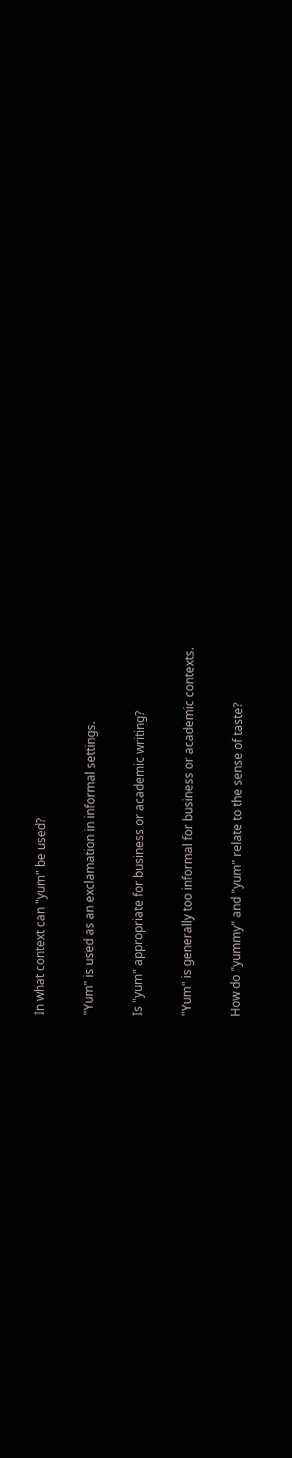In what context can "yum" be used?

"Yum" is used as an exclamation in informal settings.

Is "yum" appropriate for business or academic writing?

"Yum" is generally too informal for business or academic contexts.

How do "yummy" and "yum" relate to the sense of taste?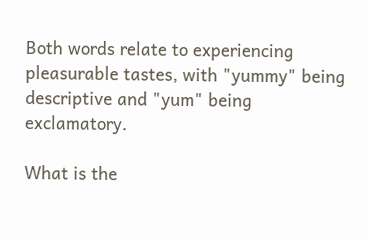Both words relate to experiencing pleasurable tastes, with "yummy" being descriptive and "yum" being exclamatory.

What is the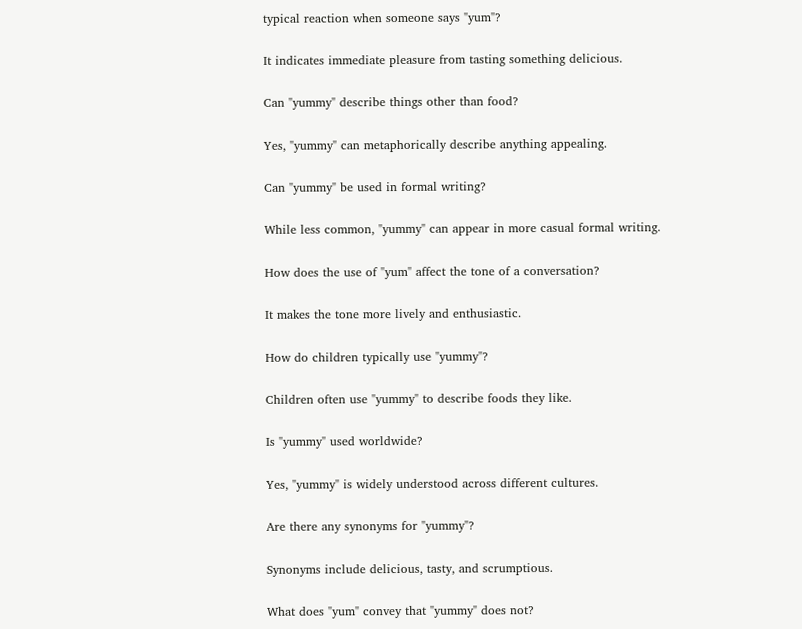typical reaction when someone says "yum"?

It indicates immediate pleasure from tasting something delicious.

Can "yummy" describe things other than food?

Yes, "yummy" can metaphorically describe anything appealing.

Can "yummy" be used in formal writing?

While less common, "yummy" can appear in more casual formal writing.

How does the use of "yum" affect the tone of a conversation?

It makes the tone more lively and enthusiastic.

How do children typically use "yummy"?

Children often use "yummy" to describe foods they like.

Is "yummy" used worldwide?

Yes, "yummy" is widely understood across different cultures.

Are there any synonyms for "yummy"?

Synonyms include delicious, tasty, and scrumptious.

What does "yum" convey that "yummy" does not?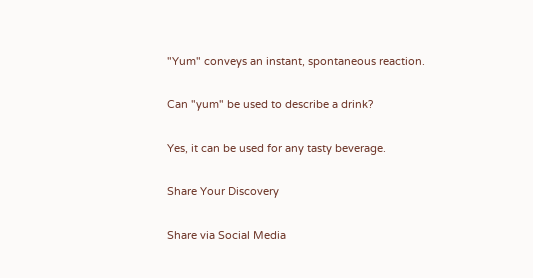"Yum" conveys an instant, spontaneous reaction.

Can "yum" be used to describe a drink?

Yes, it can be used for any tasty beverage.

Share Your Discovery

Share via Social Media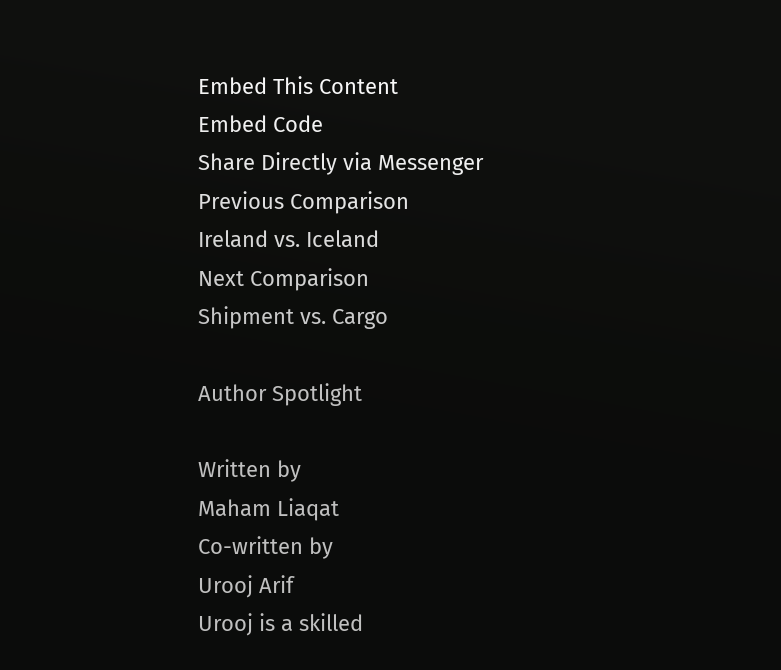Embed This Content
Embed Code
Share Directly via Messenger
Previous Comparison
Ireland vs. Iceland
Next Comparison
Shipment vs. Cargo

Author Spotlight

Written by
Maham Liaqat
Co-written by
Urooj Arif
Urooj is a skilled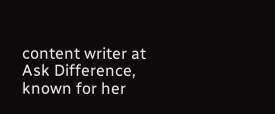content writer at Ask Difference, known for her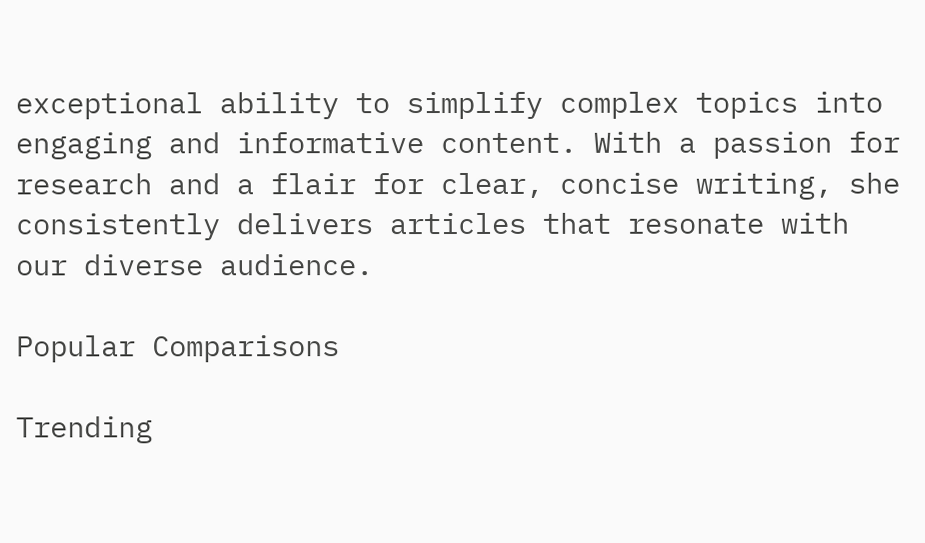exceptional ability to simplify complex topics into engaging and informative content. With a passion for research and a flair for clear, concise writing, she consistently delivers articles that resonate with our diverse audience.

Popular Comparisons

Trending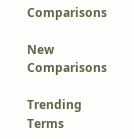Comparisons

New Comparisons

Trending Terms